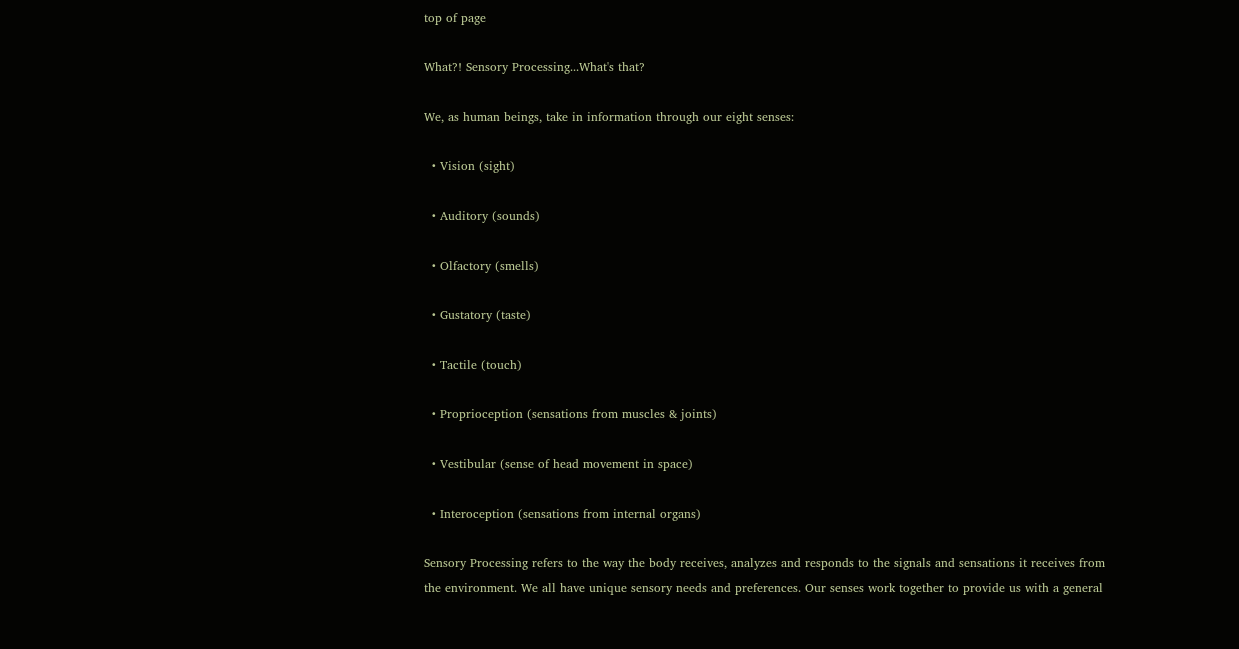top of page

What?! Sensory Processing...What's that?

We, as human beings, take in information through our eight senses:

  • Vision (sight)

  • Auditory (sounds)

  • Olfactory (smells)

  • Gustatory (taste)

  • Tactile (touch)

  • Proprioception (sensations from muscles & joints)

  • Vestibular (sense of head movement in space)

  • Interoception (sensations from internal organs)

Sensory Processing refers to the way the body receives, analyzes and responds to the signals and sensations it receives from the environment. We all have unique sensory needs and preferences. Our senses work together to provide us with a general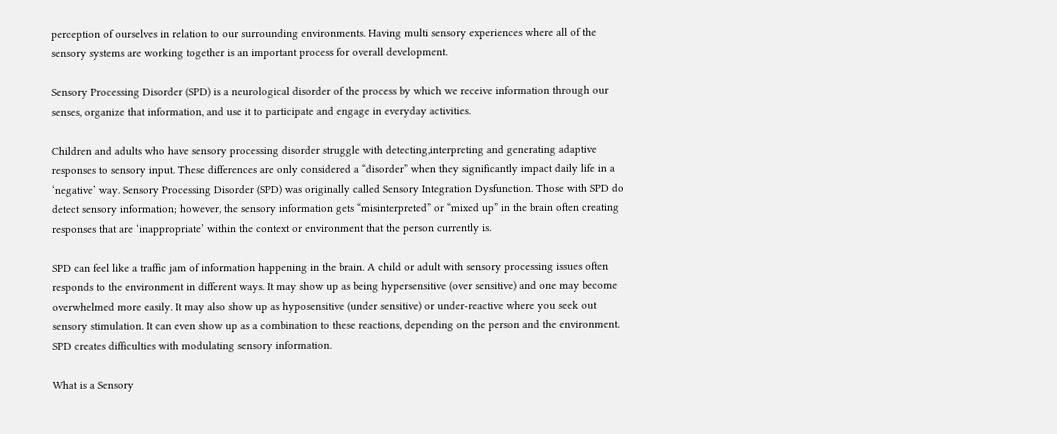perception of ourselves in relation to our surrounding environments. Having multi sensory experiences where all of the sensory systems are working together is an important process for overall development.

Sensory Processing Disorder (SPD) is a neurological disorder of the process by which we receive information through our senses, organize that information, and use it to participate and engage in everyday activities.

Children and adults who have sensory processing disorder struggle with detecting,interpreting and generating adaptive responses to sensory input. These differences are only considered a “disorder” when they significantly impact daily life in a ‘negative’ way. Sensory Processing Disorder (SPD) was originally called Sensory Integration Dysfunction. Those with SPD do detect sensory information; however, the sensory information gets “misinterpreted” or “mixed up” in the brain often creating responses that are ‘inappropriate’ within the context or environment that the person currently is.

SPD can feel like a traffic jam of information happening in the brain. A child or adult with sensory processing issues often responds to the environment in different ways. It may show up as being hypersensitive (over sensitive) and one may become overwhelmed more easily. It may also show up as hyposensitive (under sensitive) or under-reactive where you seek out sensory stimulation. It can even show up as a combination to these reactions, depending on the person and the environment. SPD creates difficulties with modulating sensory information.

What is a Sensory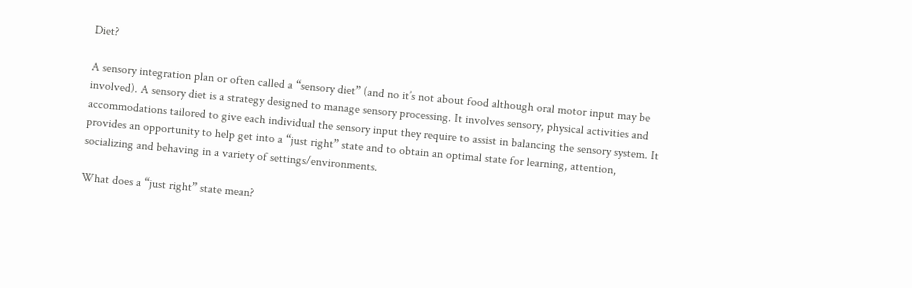Diet?

A sensory integration plan or often called a “sensory diet” (and no it’s not about food although oral motor input may be involved). A sensory diet is a strategy designed to manage sensory processing. It involves sensory, physical activities and accommodations tailored to give each individual the sensory input they require to assist in balancing the sensory system. It provides an opportunity to help get into a “just right” state and to obtain an optimal state for learning, attention, socializing and behaving in a variety of settings/environments.

What does a “just right” state mean?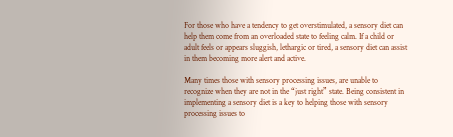For those who have a tendency to get overstimulated, a sensory diet can help them come from an overloaded state to feeling calm. If a child or adult feels or appears sluggish, lethargic or tired, a sensory diet can assist in them becoming more alert and active.

Many times those with sensory processing issues, are unable to recognize when they are not in the “just right” state. Being consistent in implementing a sensory diet is a key to helping those with sensory processing issues to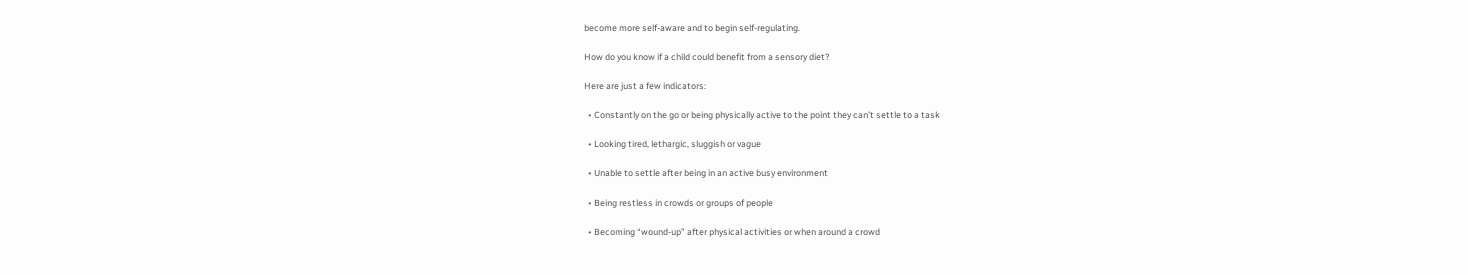become more self-aware and to begin self-regulating.

How do you know if a child could benefit from a sensory diet?

Here are just a few indicators:

  • Constantly on the go or being physically active to the point they can’t settle to a task

  • Looking tired, lethargic, sluggish or vague

  • Unable to settle after being in an active busy environment

  • Being restless in crowds or groups of people

  • Becoming “wound-up” after physical activities or when around a crowd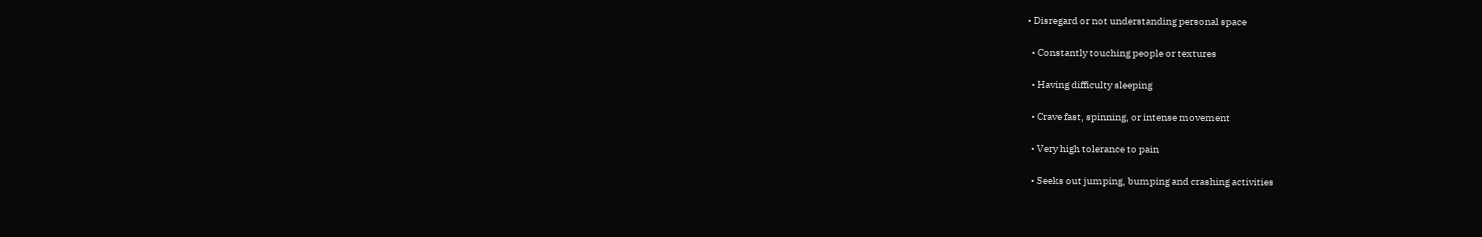• Disregard or not understanding personal space

  • Constantly touching people or textures

  • Having difficulty sleeping

  • Crave fast, spinning, or intense movement

  • Very high tolerance to pain

  • Seeks out jumping, bumping and crashing activities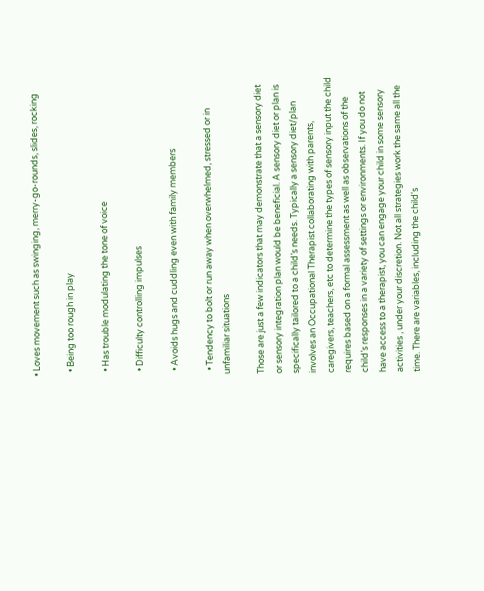• Loves movement such as swinging, merry-go-rounds, slides, rocking

  • Being too rough in play

  • Has trouble modulating the tone of voice

  • Difficulty controlling impulses

  • Avoids hugs and cuddling even with family members

  • Tendency to bolt or run away when overwhelmed, stressed or in unfamiliar situations

Those are just a few indicators that may demonstrate that a sensory diet or sensory integration plan would be beneficial. A sensory diet or plan is specifically tailored to a child’s needs. Typically a sensory diet/plan involves an Occupational Therapist collaborating with parents, caregivers, teachers, etc to determine the types of sensory input the child requires based on a formal assessment as well as observations of the child’s responses in a variety of settings or environments. If you do not have access to a therapist, you can engage your child in some sensory activities , under your discretion. Not all strategies work the same all the time. There are variables, including the child's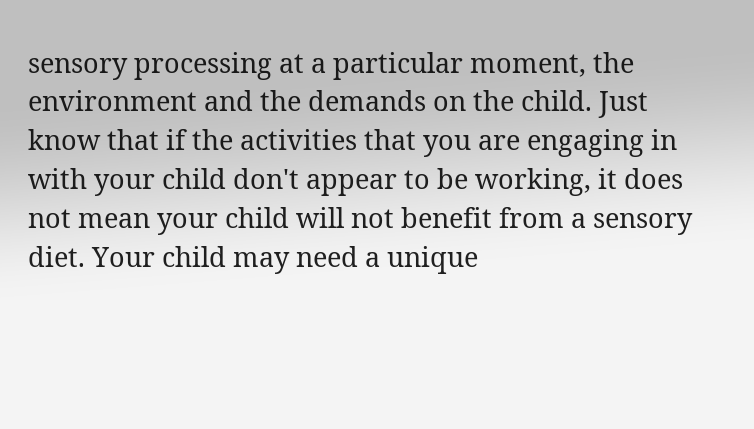sensory processing at a particular moment, the environment and the demands on the child. Just know that if the activities that you are engaging in with your child don't appear to be working, it does not mean your child will not benefit from a sensory diet. Your child may need a unique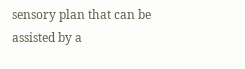sensory plan that can be assisted by a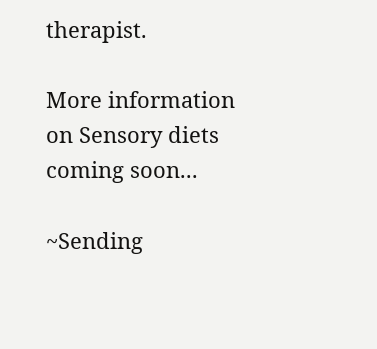therapist.

More information on Sensory diets coming soon...

~Sending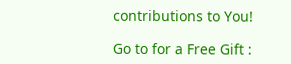contributions to You!

Go to for a Free Gift :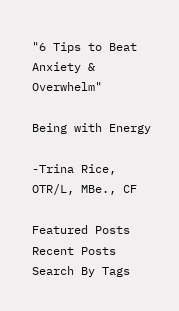"6 Tips to Beat Anxiety & Overwhelm"

Being with Energy

-Trina Rice, OTR/L, MBe., CF

Featured Posts
Recent Posts
Search By Tags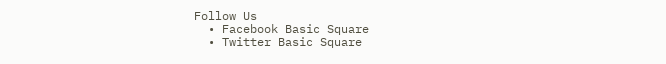Follow Us
  • Facebook Basic Square
  • Twitter Basic Square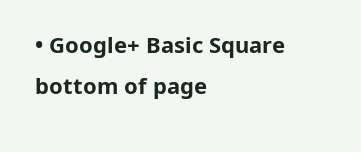• Google+ Basic Square
bottom of page